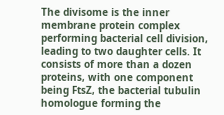The divisome is the inner membrane protein complex performing bacterial cell division, leading to two daughter cells. It consists of more than a dozen proteins, with one component being FtsZ, the bacterial tubulin homologue forming the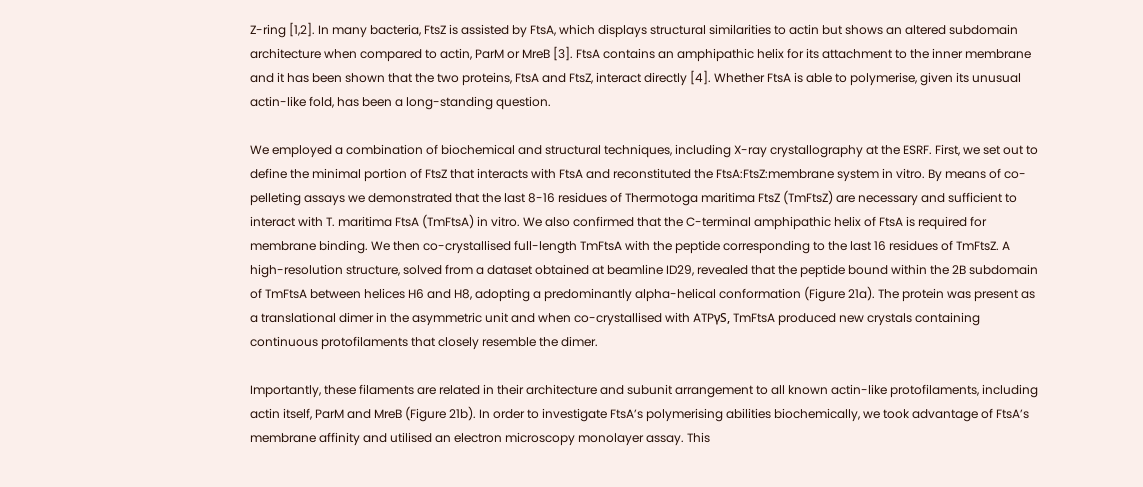Z-ring [1,2]. In many bacteria, FtsZ is assisted by FtsA, which displays structural similarities to actin but shows an altered subdomain architecture when compared to actin, ParM or MreB [3]. FtsA contains an amphipathic helix for its attachment to the inner membrane and it has been shown that the two proteins, FtsA and FtsZ, interact directly [4]. Whether FtsA is able to polymerise, given its unusual actin-like fold, has been a long-standing question.

We employed a combination of biochemical and structural techniques, including X-ray crystallography at the ESRF. First, we set out to define the minimal portion of FtsZ that interacts with FtsA and reconstituted the FtsA:FtsZ:membrane system in vitro. By means of co-pelleting assays we demonstrated that the last 8-16 residues of Thermotoga maritima FtsZ (TmFtsZ) are necessary and sufficient to interact with T. maritima FtsA (TmFtsA) in vitro. We also confirmed that the C-terminal amphipathic helix of FtsA is required for membrane binding. We then co-crystallised full-length TmFtsA with the peptide corresponding to the last 16 residues of TmFtsZ. A high-resolution structure, solved from a dataset obtained at beamline ID29, revealed that the peptide bound within the 2B subdomain of TmFtsA between helices H6 and H8, adopting a predominantly alpha-helical conformation (Figure 21a). The protein was present as a translational dimer in the asymmetric unit and when co-crystallised with ATPγS, TmFtsA produced new crystals containing continuous protofilaments that closely resemble the dimer.

Importantly, these filaments are related in their architecture and subunit arrangement to all known actin-like protofilaments, including actin itself, ParM and MreB (Figure 21b). In order to investigate FtsA’s polymerising abilities biochemically, we took advantage of FtsA’s membrane affinity and utilised an electron microscopy monolayer assay. This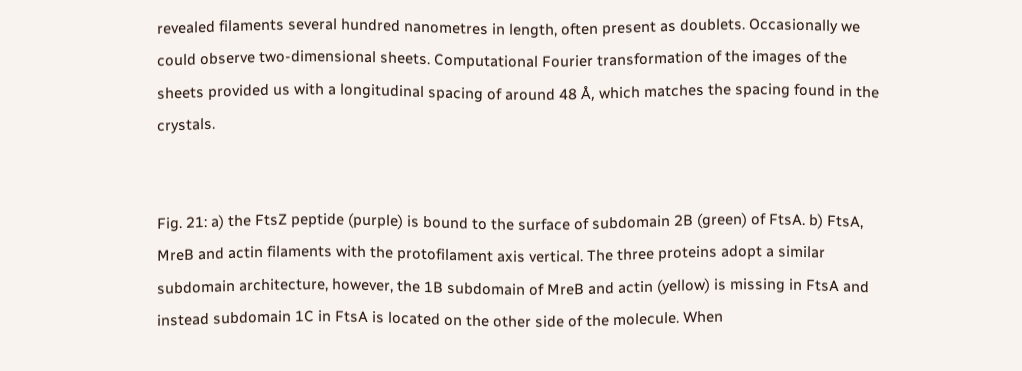revealed filaments several hundred nanometres in length, often present as doublets. Occasionally we could observe two-dimensional sheets. Computational Fourier transformation of the images of the sheets provided us with a longitudinal spacing of around 48 Å, which matches the spacing found in the crystals.


Fig. 21: a) the FtsZ peptide (purple) is bound to the surface of subdomain 2B (green) of FtsA. b) FtsA, MreB and actin filaments with the protofilament axis vertical. The three proteins adopt a similar subdomain architecture, however, the 1B subdomain of MreB and actin (yellow) is missing in FtsA and instead subdomain 1C in FtsA is located on the other side of the molecule. When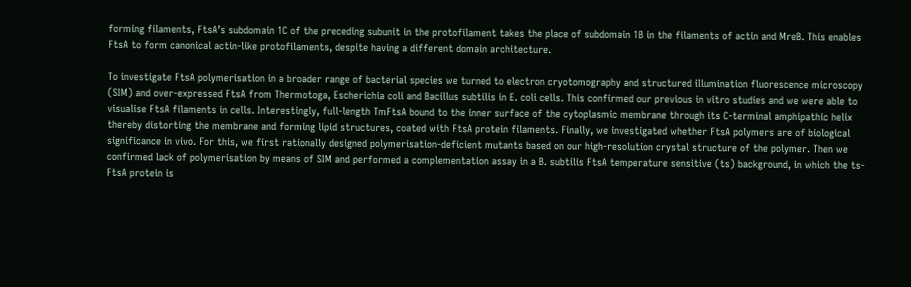forming filaments, FtsA’s subdomain 1C of the preceding subunit in the protofilament takes the place of subdomain 1B in the filaments of actin and MreB. This enables FtsA to form canonical actin-like protofilaments, despite having a different domain architecture.

To investigate FtsA polymerisation in a broader range of bacterial species we turned to electron cryotomography and structured illumination fluorescence microscopy (SIM) and over-expressed FtsA from Thermotoga, Escherichia coli and Bacillus subtilis in E. coli cells. This confirmed our previous in vitro studies and we were able to visualise FtsA filaments in cells. Interestingly, full-length TmFtsA bound to the inner surface of the cytoplasmic membrane through its C-terminal amphipathic helix thereby distorting the membrane and forming lipid structures, coated with FtsA protein filaments. Finally, we investigated whether FtsA polymers are of biological significance in vivo. For this, we first rationally designed polymerisation-deficient mutants based on our high-resolution crystal structure of the polymer. Then we confirmed lack of polymerisation by means of SIM and performed a complementation assay in a B. subtilis FtsA temperature sensitive (ts) background, in which the ts-FtsA protein is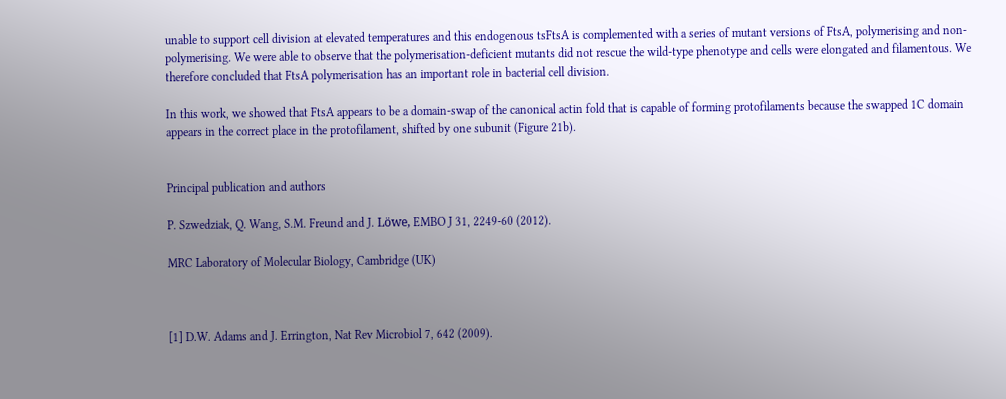unable to support cell division at elevated temperatures and this endogenous tsFtsA is complemented with a series of mutant versions of FtsA, polymerising and non-polymerising. We were able to observe that the polymerisation-deficient mutants did not rescue the wild-type phenotype and cells were elongated and filamentous. We therefore concluded that FtsA polymerisation has an important role in bacterial cell division.

In this work, we showed that FtsA appears to be a domain-swap of the canonical actin fold that is capable of forming protofilaments because the swapped 1C domain appears in the correct place in the protofilament, shifted by one subunit (Figure 21b).


Principal publication and authors

P. Szwedziak, Q. Wang, S.M. Freund and J. Löwe, EMBO J 31, 2249-60 (2012).

MRC Laboratory of Molecular Biology, Cambridge (UK)



[1] D.W. Adams and J. Errington, Nat Rev Microbiol 7, 642 (2009).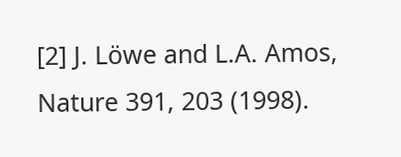[2] J. Löwe and L.A. Amos, Nature 391, 203 (1998).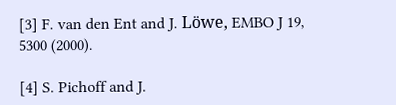[3] F. van den Ent and J. Löwe, EMBO J 19, 5300 (2000).

[4] S. Pichoff and J.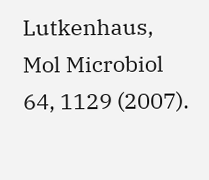Lutkenhaus, Mol Microbiol 64, 1129 (2007).